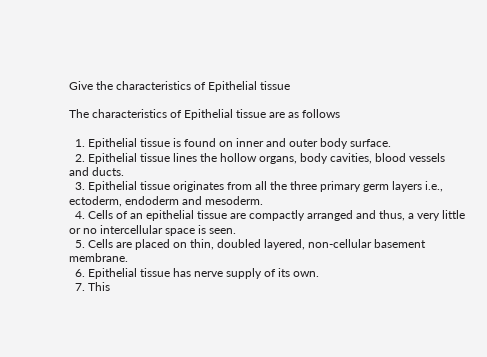Give the characteristics of Epithelial tissue

The characteristics of Epithelial tissue are as follows

  1. Epithelial tissue is found on inner and outer body surface.
  2. Epithelial tissue lines the hollow organs, body cavities, blood vessels and ducts.
  3. Epithelial tissue originates from all the three primary germ layers i.e., ectoderm, endoderm and mesoderm.
  4. Cells of an epithelial tissue are compactly arranged and thus, a very little or no intercellular space is seen.
  5. Cells are placed on thin, doubled layered, non-cellular basement membrane.
  6. Epithelial tissue has nerve supply of its own.
  7. This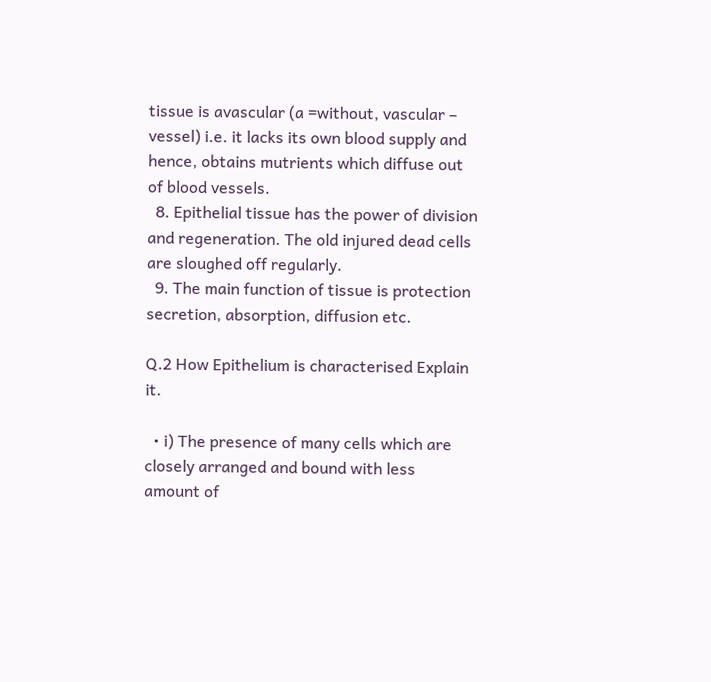tissue is avascular (a =without, vascular – vessel) i.e. it lacks its own blood supply and hence, obtains mutrients which diffuse out of blood vessels.
  8. Epithelial tissue has the power of division and regeneration. The old injured dead cells are sloughed off regularly.
  9. The main function of tissue is protection secretion, absorption, diffusion etc.

Q.2 How Epithelium is characterised Explain it.

  • i) The presence of many cells which are closely arranged and bound with less amount of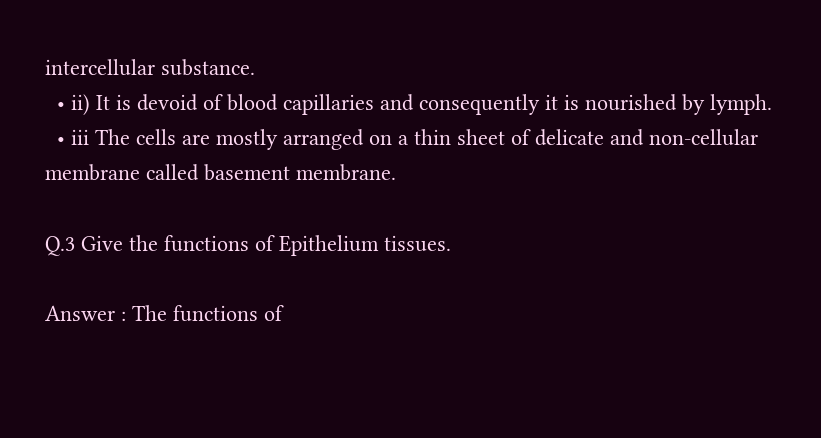intercellular substance.
  • ii) It is devoid of blood capillaries and consequently it is nourished by lymph.
  • iii The cells are mostly arranged on a thin sheet of delicate and non-cellular membrane called basement membrane.

Q.3 Give the functions of Epithelium tissues.

Answer : The functions of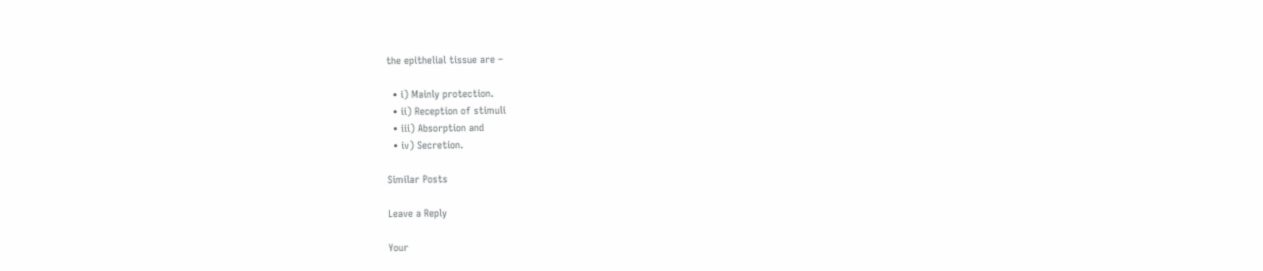the epithelial tissue are –

  • i) Mainly protection.
  • ii) Reception of stimuli
  • iii) Absorption and
  • iv) Secretion.

Similar Posts

Leave a Reply

Your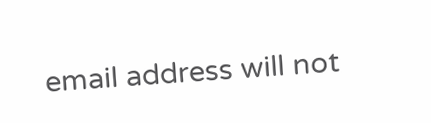email address will not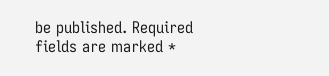be published. Required fields are marked *